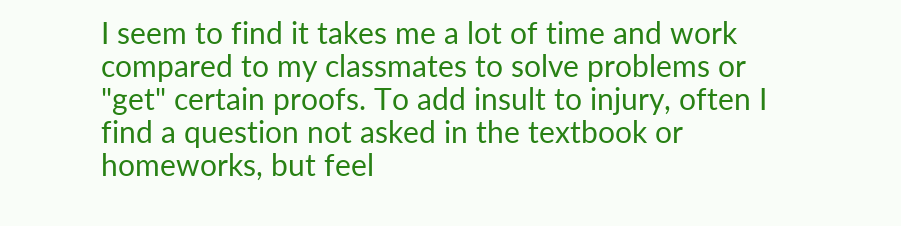I seem to find it takes me a lot of time and work compared to my classmates to solve problems or "get" certain proofs. To add insult to injury, often I find a question not asked in the textbook or homeworks, but feel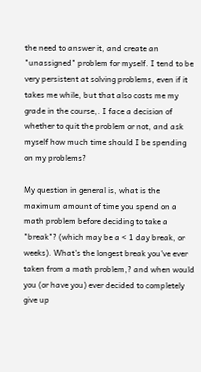the need to answer it, and create an "unassigned" problem for myself. I tend to be very persistent at solving problems, even if it takes me while, but that also costs me my grade in the course,. I face a decision of whether to quit the problem or not, and ask myself how much time should I be spending on my problems?

My question in general is, what is the maximum amount of time you spend on a math problem before deciding to take a "break"? (which may be a < 1 day break, or weeks). What's the longest break you've ever taken from a math problem,? and when would you (or have you) ever decided to completely give up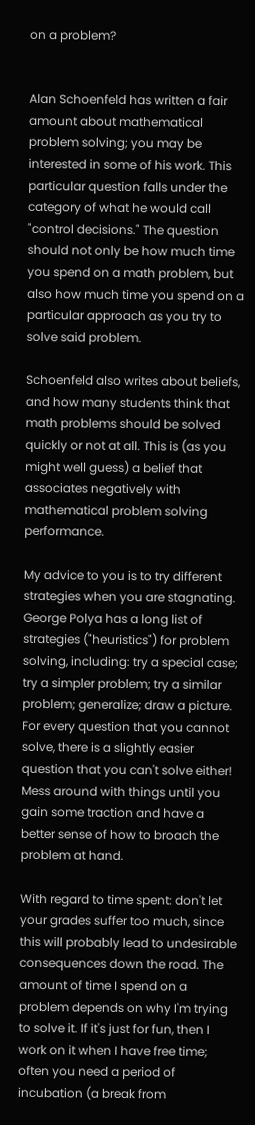on a problem?


Alan Schoenfeld has written a fair amount about mathematical problem solving; you may be interested in some of his work. This particular question falls under the category of what he would call "control decisions." The question should not only be how much time you spend on a math problem, but also how much time you spend on a particular approach as you try to solve said problem.

Schoenfeld also writes about beliefs, and how many students think that math problems should be solved quickly or not at all. This is (as you might well guess) a belief that associates negatively with mathematical problem solving performance.

My advice to you is to try different strategies when you are stagnating. George Polya has a long list of strategies ("heuristics") for problem solving, including: try a special case; try a simpler problem; try a similar problem; generalize; draw a picture. For every question that you cannot solve, there is a slightly easier question that you can't solve either! Mess around with things until you gain some traction and have a better sense of how to broach the problem at hand.

With regard to time spent: don't let your grades suffer too much, since this will probably lead to undesirable consequences down the road. The amount of time I spend on a problem depends on why I'm trying to solve it. If it's just for fun, then I work on it when I have free time; often you need a period of incubation (a break from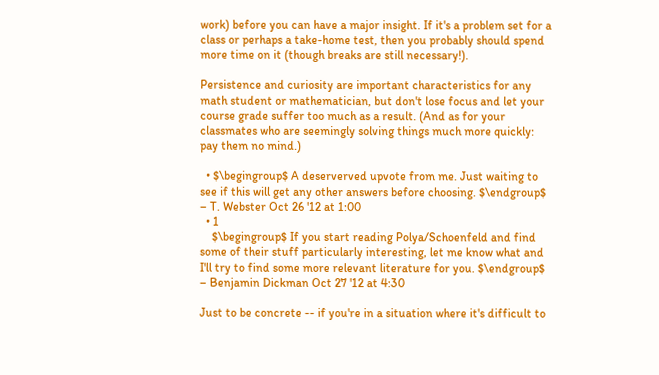work) before you can have a major insight. If it's a problem set for a class or perhaps a take-home test, then you probably should spend more time on it (though breaks are still necessary!).

Persistence and curiosity are important characteristics for any math student or mathematician, but don't lose focus and let your course grade suffer too much as a result. (And as for your classmates who are seemingly solving things much more quickly: pay them no mind.)

  • $\begingroup$ A deserverved upvote from me. Just waiting to see if this will get any other answers before choosing. $\endgroup$ – T. Webster Oct 26 '12 at 1:00
  • 1
    $\begingroup$ If you start reading Polya/Schoenfeld and find some of their stuff particularly interesting, let me know what and I'll try to find some more relevant literature for you. $\endgroup$ – Benjamin Dickman Oct 27 '12 at 4:30

Just to be concrete -- if you're in a situation where it's difficult to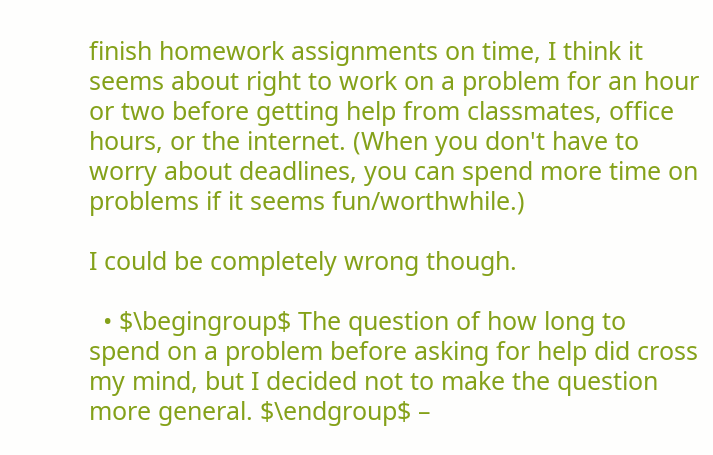finish homework assignments on time, I think it seems about right to work on a problem for an hour or two before getting help from classmates, office hours, or the internet. (When you don't have to worry about deadlines, you can spend more time on problems if it seems fun/worthwhile.)

I could be completely wrong though.

  • $\begingroup$ The question of how long to spend on a problem before asking for help did cross my mind, but I decided not to make the question more general. $\endgroup$ –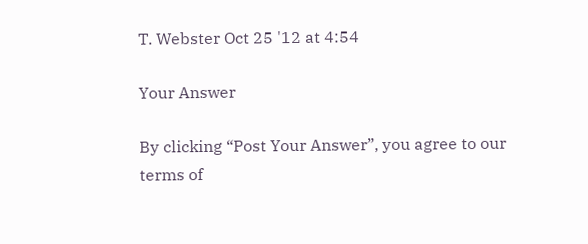T. Webster Oct 25 '12 at 4:54

Your Answer

By clicking “Post Your Answer”, you agree to our terms of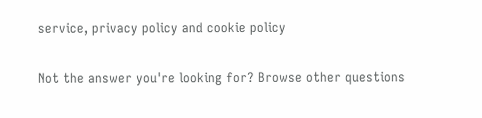service, privacy policy and cookie policy

Not the answer you're looking for? Browse other questions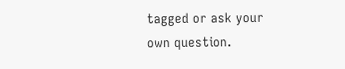tagged or ask your own question.